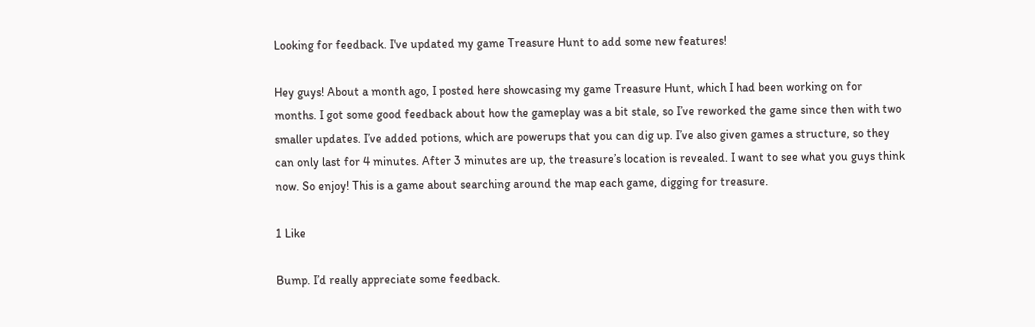Looking for feedback. I've updated my game Treasure Hunt to add some new features!

Hey guys! About a month ago, I posted here showcasing my game Treasure Hunt, which I had been working on for months. I got some good feedback about how the gameplay was a bit stale, so I’ve reworked the game since then with two smaller updates. I’ve added potions, which are powerups that you can dig up. I’ve also given games a structure, so they can only last for 4 minutes. After 3 minutes are up, the treasure’s location is revealed. I want to see what you guys think now. So enjoy! This is a game about searching around the map each game, digging for treasure.

1 Like

Bump. I’d really appreciate some feedback.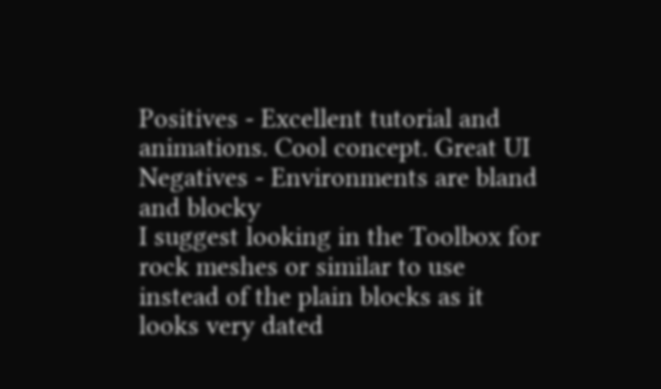Positives - Excellent tutorial and animations. Cool concept. Great UI
Negatives - Environments are bland and blocky
I suggest looking in the Toolbox for rock meshes or similar to use instead of the plain blocks as it looks very dated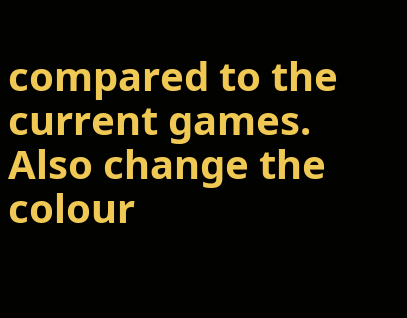compared to the current games. Also change the colour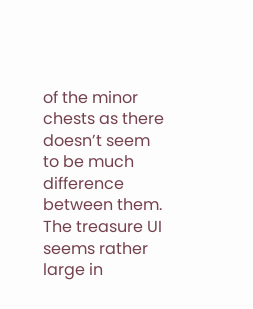of the minor chests as there doesn’t seem to be much difference between them.
The treasure UI seems rather large in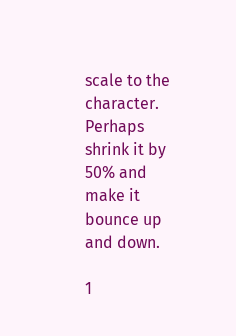scale to the character. Perhaps shrink it by 50% and make it bounce up and down.

1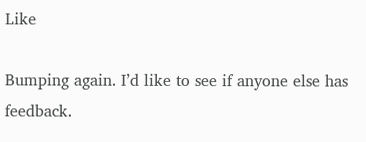Like

Bumping again. I’d like to see if anyone else has feedback.